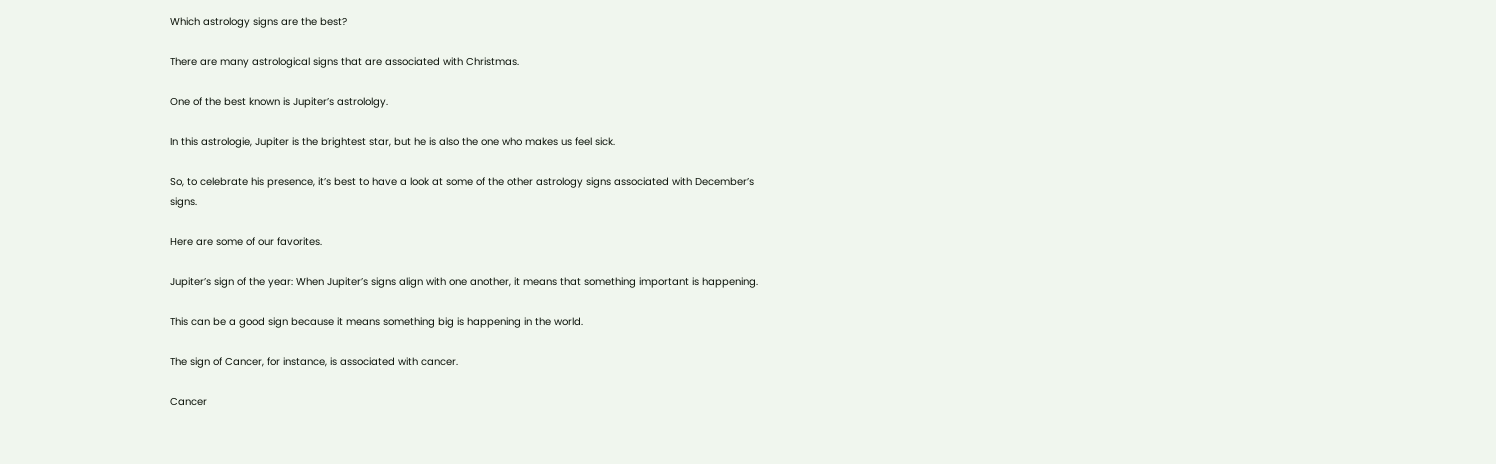Which astrology signs are the best?

There are many astrological signs that are associated with Christmas.

One of the best known is Jupiter’s astrololgy.

In this astrologie, Jupiter is the brightest star, but he is also the one who makes us feel sick.

So, to celebrate his presence, it’s best to have a look at some of the other astrology signs associated with December’s signs.

Here are some of our favorites.

Jupiter’s sign of the year: When Jupiter’s signs align with one another, it means that something important is happening.

This can be a good sign because it means something big is happening in the world.

The sign of Cancer, for instance, is associated with cancer.

Cancer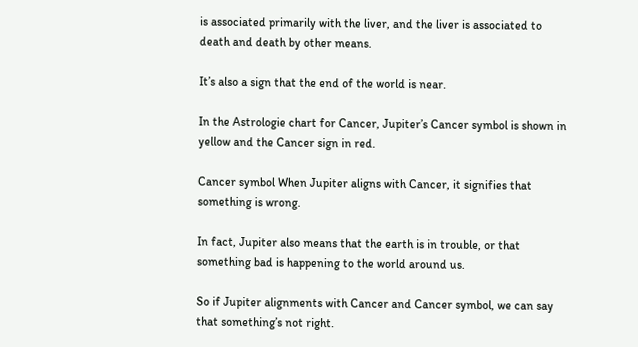is associated primarily with the liver, and the liver is associated to death and death by other means.

It’s also a sign that the end of the world is near.

In the Astrologie chart for Cancer, Jupiter’s Cancer symbol is shown in yellow and the Cancer sign in red.

Cancer symbol When Jupiter aligns with Cancer, it signifies that something is wrong.

In fact, Jupiter also means that the earth is in trouble, or that something bad is happening to the world around us.

So if Jupiter alignments with Cancer and Cancer symbol, we can say that something’s not right.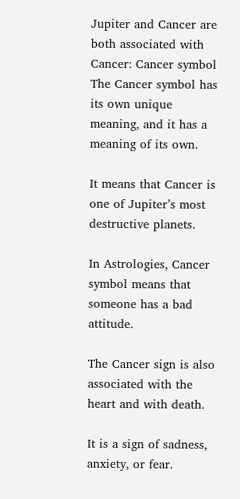Jupiter and Cancer are both associated with Cancer: Cancer symbol The Cancer symbol has its own unique meaning, and it has a meaning of its own.

It means that Cancer is one of Jupiter’s most destructive planets.

In Astrologies, Cancer symbol means that someone has a bad attitude.

The Cancer sign is also associated with the heart and with death.

It is a sign of sadness, anxiety, or fear.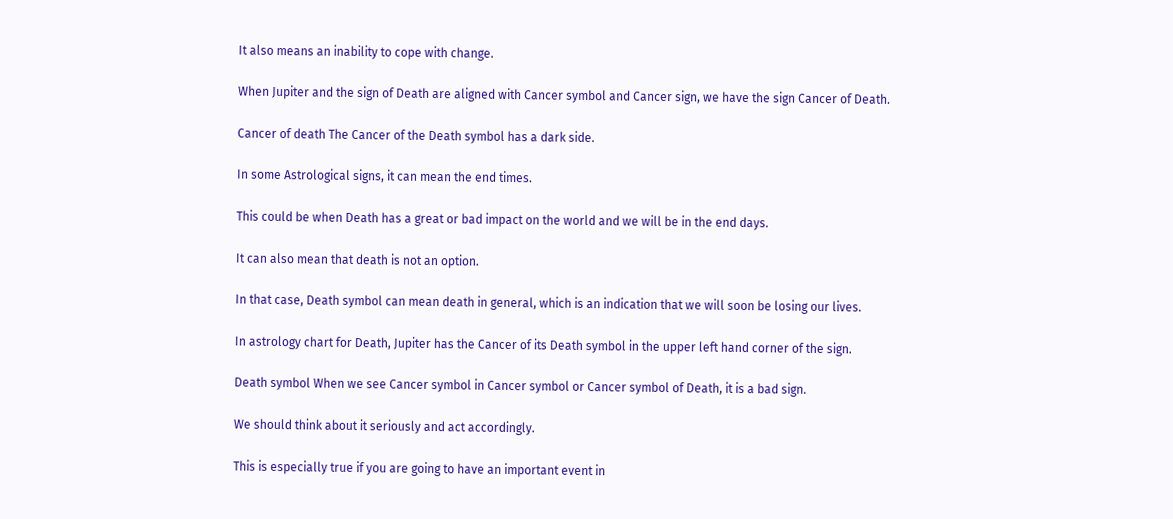It also means an inability to cope with change.

When Jupiter and the sign of Death are aligned with Cancer symbol and Cancer sign, we have the sign Cancer of Death.

Cancer of death The Cancer of the Death symbol has a dark side.

In some Astrological signs, it can mean the end times.

This could be when Death has a great or bad impact on the world and we will be in the end days.

It can also mean that death is not an option.

In that case, Death symbol can mean death in general, which is an indication that we will soon be losing our lives.

In astrology chart for Death, Jupiter has the Cancer of its Death symbol in the upper left hand corner of the sign.

Death symbol When we see Cancer symbol in Cancer symbol or Cancer symbol of Death, it is a bad sign.

We should think about it seriously and act accordingly.

This is especially true if you are going to have an important event in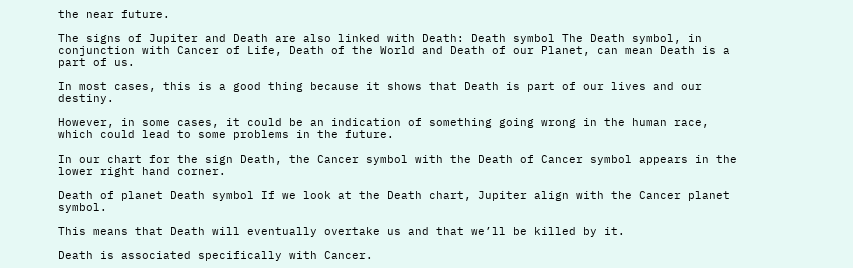the near future.

The signs of Jupiter and Death are also linked with Death: Death symbol The Death symbol, in conjunction with Cancer of Life, Death of the World and Death of our Planet, can mean Death is a part of us.

In most cases, this is a good thing because it shows that Death is part of our lives and our destiny.

However, in some cases, it could be an indication of something going wrong in the human race, which could lead to some problems in the future.

In our chart for the sign Death, the Cancer symbol with the Death of Cancer symbol appears in the lower right hand corner.

Death of planet Death symbol If we look at the Death chart, Jupiter align with the Cancer planet symbol.

This means that Death will eventually overtake us and that we’ll be killed by it.

Death is associated specifically with Cancer.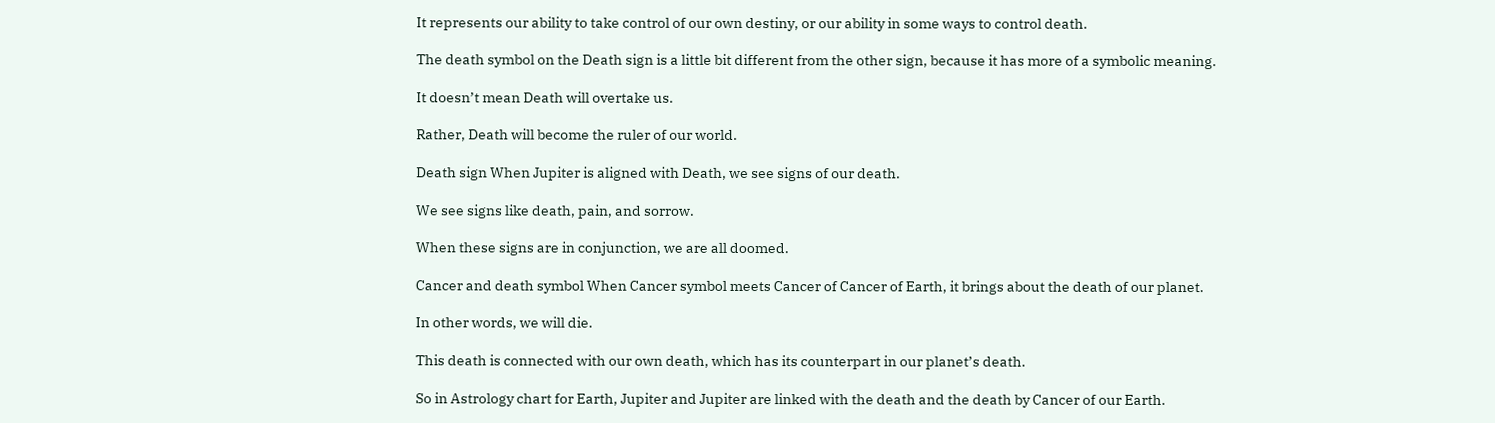It represents our ability to take control of our own destiny, or our ability in some ways to control death.

The death symbol on the Death sign is a little bit different from the other sign, because it has more of a symbolic meaning.

It doesn’t mean Death will overtake us.

Rather, Death will become the ruler of our world.

Death sign When Jupiter is aligned with Death, we see signs of our death.

We see signs like death, pain, and sorrow.

When these signs are in conjunction, we are all doomed.

Cancer and death symbol When Cancer symbol meets Cancer of Cancer of Earth, it brings about the death of our planet.

In other words, we will die.

This death is connected with our own death, which has its counterpart in our planet’s death.

So in Astrology chart for Earth, Jupiter and Jupiter are linked with the death and the death by Cancer of our Earth.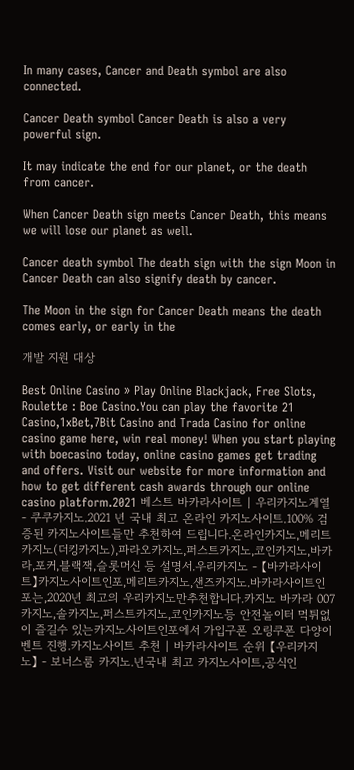In many cases, Cancer and Death symbol are also connected.

Cancer Death symbol Cancer Death is also a very powerful sign.

It may indicate the end for our planet, or the death from cancer.

When Cancer Death sign meets Cancer Death, this means we will lose our planet as well.

Cancer death symbol The death sign with the sign Moon in Cancer Death can also signify death by cancer.

The Moon in the sign for Cancer Death means the death comes early, or early in the

개발 지원 대상

Best Online Casino » Play Online Blackjack, Free Slots, Roulette : Boe Casino.You can play the favorite 21 Casino,1xBet,7Bit Casino and Trada Casino for online casino game here, win real money! When you start playing with boecasino today, online casino games get trading and offers. Visit our website for more information and how to get different cash awards through our online casino platform.2021 베스트 바카라사이트 | 우리카지노계열 - 쿠쿠카지노.2021 년 국내 최고 온라인 카지노사이트.100% 검증된 카지노사이트들만 추천하여 드립니다.온라인카지노,메리트카지노(더킹카지노),파라오카지노,퍼스트카지노,코인카지노,바카라,포커,블랙잭,슬롯머신 등 설명서.우리카지노 - 【바카라사이트】카지노사이트인포,메리트카지노,샌즈카지노.바카라사이트인포는,2020년 최고의 우리카지노만추천합니다.카지노 바카라 007카지노,솔카지노,퍼스트카지노,코인카지노등 안전놀이터 먹튀없이 즐길수 있는카지노사이트인포에서 가입구폰 오링쿠폰 다양이벤트 진행.카지노사이트 추천 | 바카라사이트 순위 【우리카지노】 - 보너스룸 카지노.년국내 최고 카지노사이트,공식인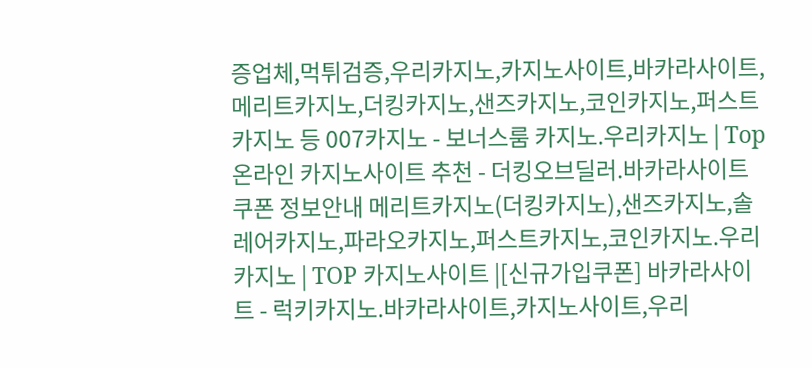증업체,먹튀검증,우리카지노,카지노사이트,바카라사이트,메리트카지노,더킹카지노,샌즈카지노,코인카지노,퍼스트카지노 등 007카지노 - 보너스룸 카지노.우리카지노 | Top 온라인 카지노사이트 추천 - 더킹오브딜러.바카라사이트쿠폰 정보안내 메리트카지노(더킹카지노),샌즈카지노,솔레어카지노,파라오카지노,퍼스트카지노,코인카지노.우리카지노 | TOP 카지노사이트 |[신규가입쿠폰] 바카라사이트 - 럭키카지노.바카라사이트,카지노사이트,우리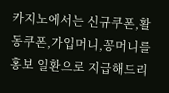카지노에서는 신규쿠폰,활동쿠폰,가입머니,꽁머니를홍보 일환으로 지급해드리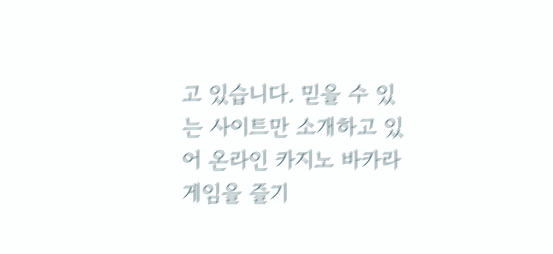고 있습니다. 믿을 수 있는 사이트만 소개하고 있어 온라인 카지노 바카라 게임을 즐기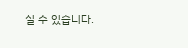실 수 있습니다.